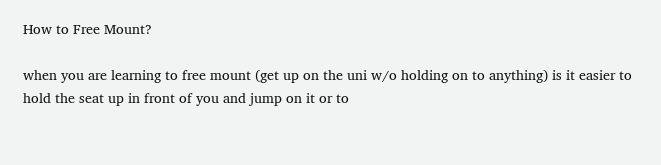How to Free Mount?

when you are learning to free mount (get up on the uni w/o holding on to anything) is it easier to hold the seat up in front of you and jump on it or to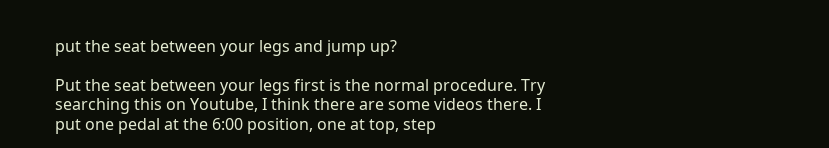put the seat between your legs and jump up?

Put the seat between your legs first is the normal procedure. Try searching this on Youtube, I think there are some videos there. I put one pedal at the 6:00 position, one at top, step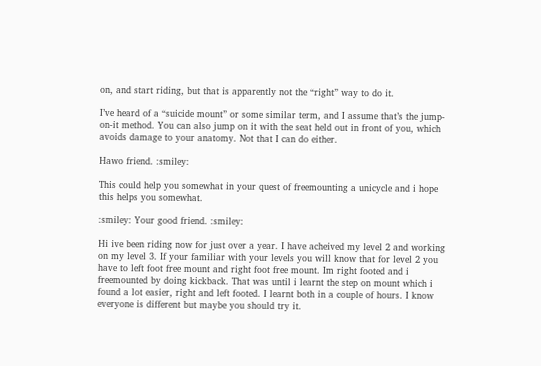on, and start riding, but that is apparently not the “right” way to do it.

I’ve heard of a “suicide mount” or some similar term, and I assume that’s the jump-on-it method. You can also jump on it with the seat held out in front of you, which avoids damage to your anatomy. Not that I can do either.

Hawo friend. :smiley:

This could help you somewhat in your quest of freemounting a unicycle and i hope this helps you somewhat.

:smiley: Your good friend. :smiley:

Hi ive been riding now for just over a year. I have acheived my level 2 and working on my level 3. If your familiar with your levels you will know that for level 2 you have to left foot free mount and right foot free mount. Im right footed and i freemounted by doing kickback. That was until i learnt the step on mount which i found a lot easier, right and left footed. I learnt both in a couple of hours. I know everyone is different but maybe you should try it.